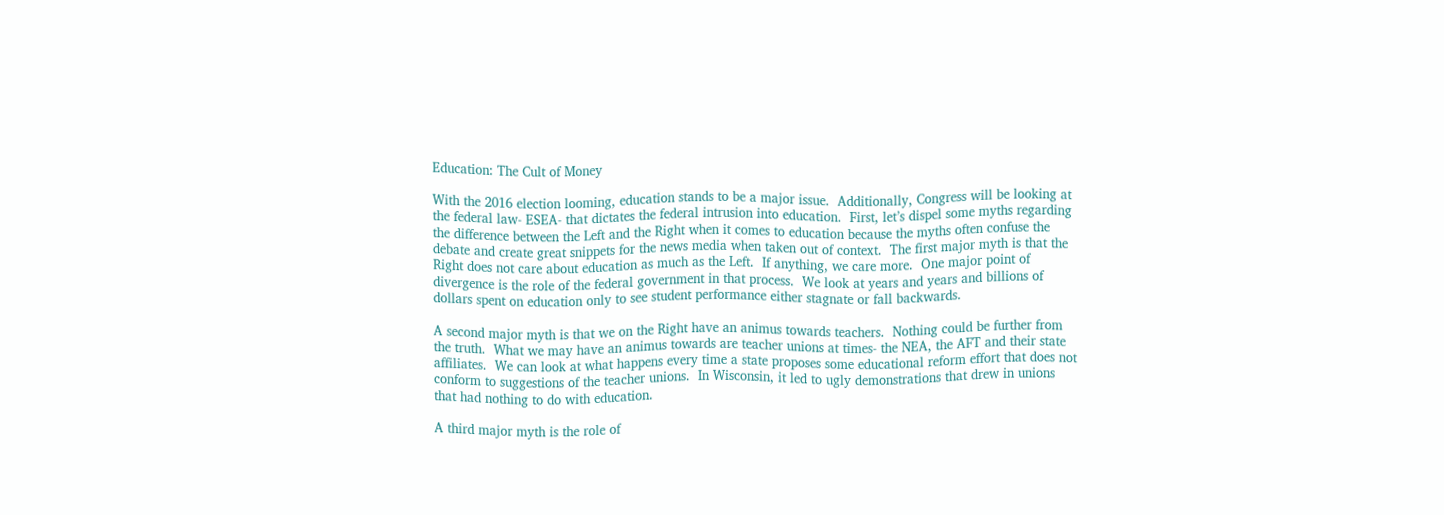Education: The Cult of Money

With the 2016 election looming, education stands to be a major issue.  Additionally, Congress will be looking at the federal law- ESEA- that dictates the federal intrusion into education.  First, let’s dispel some myths regarding the difference between the Left and the Right when it comes to education because the myths often confuse the debate and create great snippets for the news media when taken out of context.  The first major myth is that the Right does not care about education as much as the Left.  If anything, we care more.  One major point of divergence is the role of the federal government in that process.  We look at years and years and billions of dollars spent on education only to see student performance either stagnate or fall backwards.

A second major myth is that we on the Right have an animus towards teachers.  Nothing could be further from the truth.  What we may have an animus towards are teacher unions at times- the NEA, the AFT and their state affiliates.  We can look at what happens every time a state proposes some educational reform effort that does not conform to suggestions of the teacher unions.  In Wisconsin, it led to ugly demonstrations that drew in unions that had nothing to do with education.

A third major myth is the role of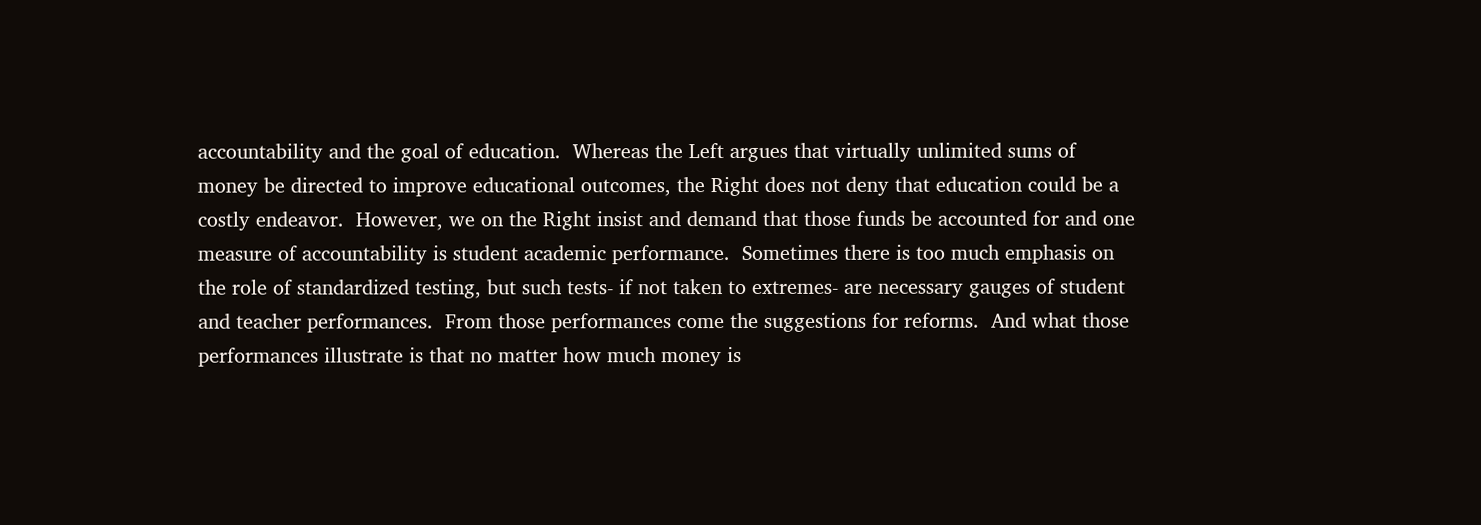accountability and the goal of education.  Whereas the Left argues that virtually unlimited sums of money be directed to improve educational outcomes, the Right does not deny that education could be a costly endeavor.  However, we on the Right insist and demand that those funds be accounted for and one measure of accountability is student academic performance.  Sometimes there is too much emphasis on the role of standardized testing, but such tests- if not taken to extremes- are necessary gauges of student and teacher performances.  From those performances come the suggestions for reforms.  And what those performances illustrate is that no matter how much money is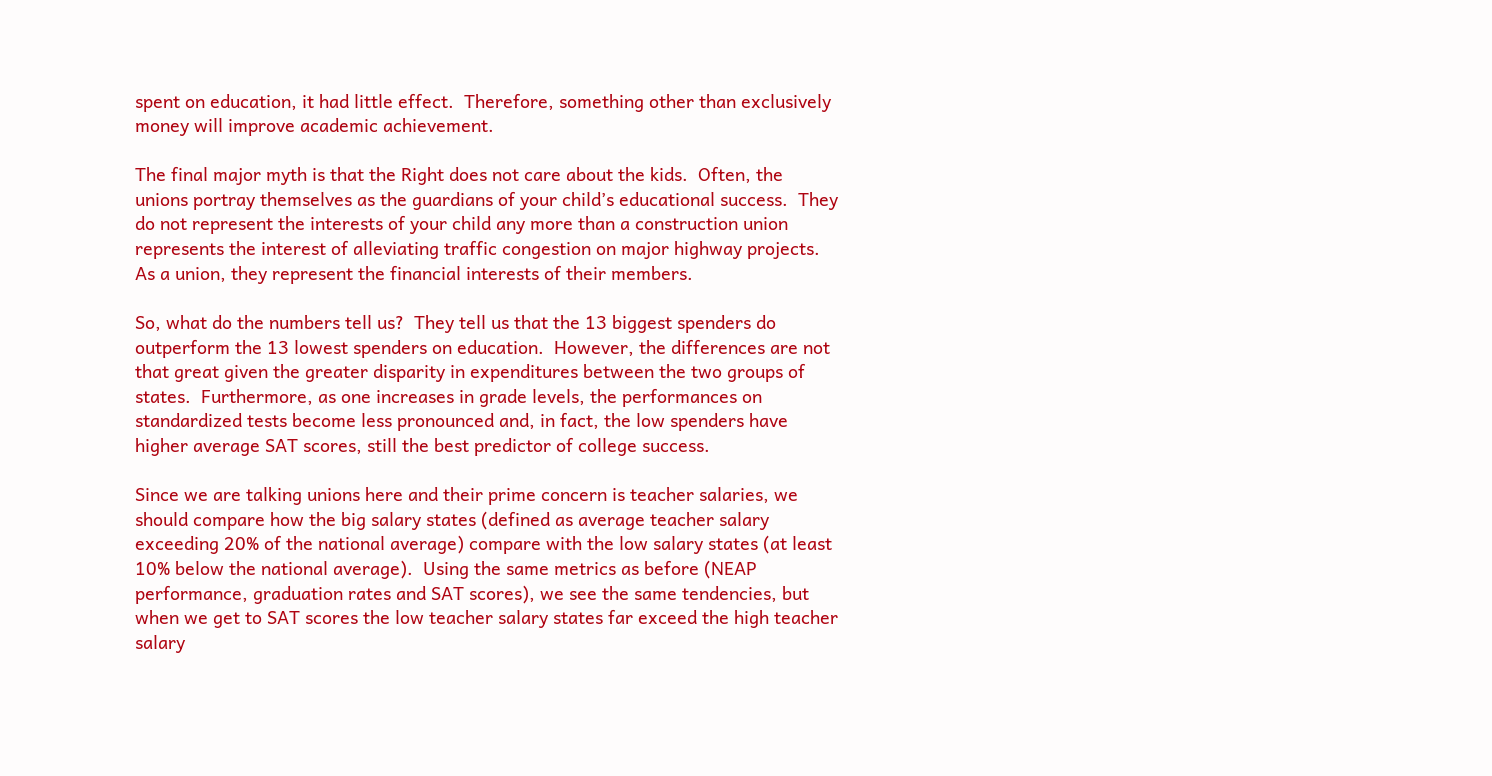spent on education, it had little effect.  Therefore, something other than exclusively money will improve academic achievement.

The final major myth is that the Right does not care about the kids.  Often, the unions portray themselves as the guardians of your child’s educational success.  They do not represent the interests of your child any more than a construction union represents the interest of alleviating traffic congestion on major highway projects.  As a union, they represent the financial interests of their members.

So, what do the numbers tell us?  They tell us that the 13 biggest spenders do outperform the 13 lowest spenders on education.  However, the differences are not that great given the greater disparity in expenditures between the two groups of states.  Furthermore, as one increases in grade levels, the performances on standardized tests become less pronounced and, in fact, the low spenders have higher average SAT scores, still the best predictor of college success.

Since we are talking unions here and their prime concern is teacher salaries, we should compare how the big salary states (defined as average teacher salary exceeding 20% of the national average) compare with the low salary states (at least 10% below the national average).  Using the same metrics as before (NEAP performance, graduation rates and SAT scores), we see the same tendencies, but when we get to SAT scores the low teacher salary states far exceed the high teacher salary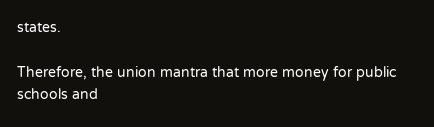states.

Therefore, the union mantra that more money for public schools and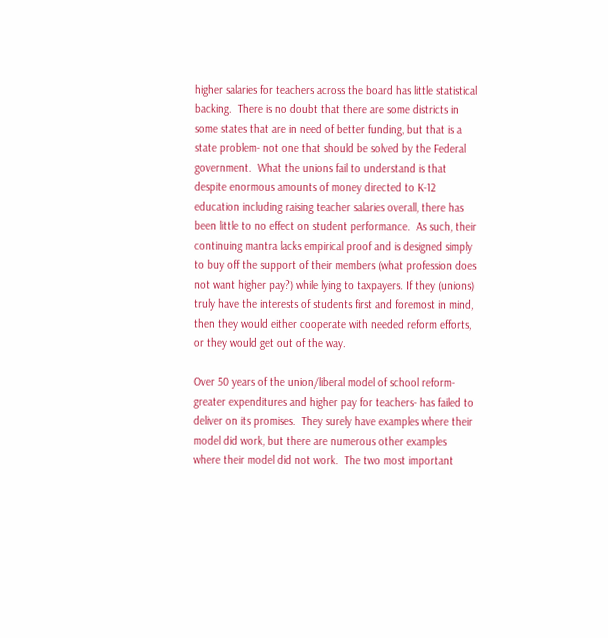higher salaries for teachers across the board has little statistical backing.  There is no doubt that there are some districts in some states that are in need of better funding, but that is a state problem- not one that should be solved by the Federal government.  What the unions fail to understand is that despite enormous amounts of money directed to K-12 education including raising teacher salaries overall, there has been little to no effect on student performance.  As such, their continuing mantra lacks empirical proof and is designed simply to buy off the support of their members (what profession does not want higher pay?) while lying to taxpayers. If they (unions) truly have the interests of students first and foremost in mind, then they would either cooperate with needed reform efforts, or they would get out of the way.

Over 50 years of the union/liberal model of school reform- greater expenditures and higher pay for teachers- has failed to deliver on its promises.  They surely have examples where their model did work, but there are numerous other examples where their model did not work.  The two most important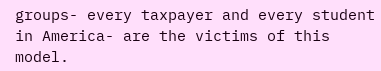groups- every taxpayer and every student in America- are the victims of this model.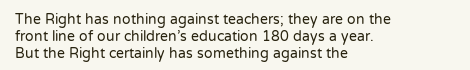The Right has nothing against teachers; they are on the front line of our children’s education 180 days a year.  But the Right certainly has something against the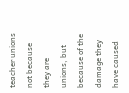teacher unions not because they are unions, but because of the damage they have caused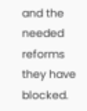and the needed reforms they have blocked.